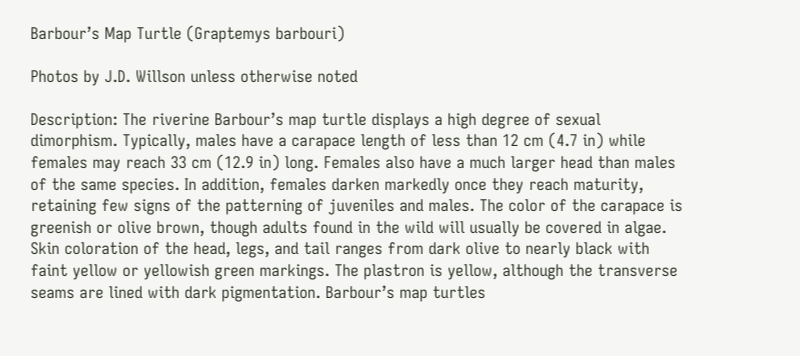Barbour’s Map Turtle (Graptemys barbouri)

Photos by J.D. Willson unless otherwise noted

Description: The riverine Barbour’s map turtle displays a high degree of sexual dimorphism. Typically, males have a carapace length of less than 12 cm (4.7 in) while females may reach 33 cm (12.9 in) long. Females also have a much larger head than males of the same species. In addition, females darken markedly once they reach maturity, retaining few signs of the patterning of juveniles and males. The color of the carapace is greenish or olive brown, though adults found in the wild will usually be covered in algae. Skin coloration of the head, legs, and tail ranges from dark olive to nearly black with faint yellow or yellowish green markings. The plastron is yellow, although the transverse seams are lined with dark pigmentation. Barbour’s map turtles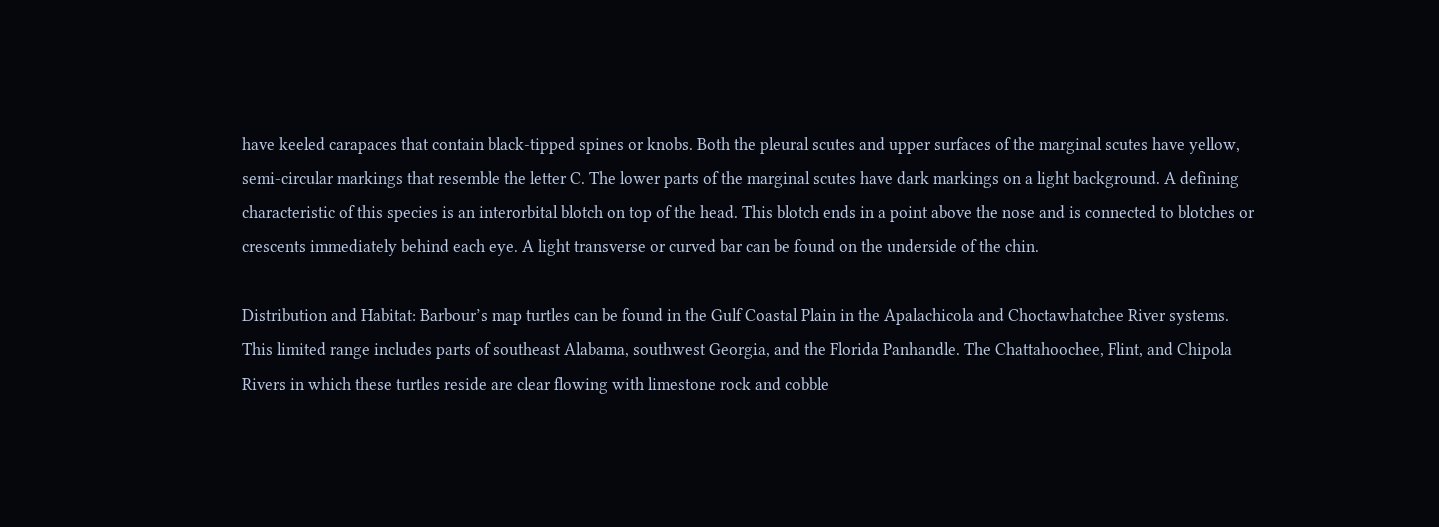have keeled carapaces that contain black-tipped spines or knobs. Both the pleural scutes and upper surfaces of the marginal scutes have yellow, semi-circular markings that resemble the letter C. The lower parts of the marginal scutes have dark markings on a light background. A defining characteristic of this species is an interorbital blotch on top of the head. This blotch ends in a point above the nose and is connected to blotches or crescents immediately behind each eye. A light transverse or curved bar can be found on the underside of the chin.

Distribution and Habitat: Barbour’s map turtles can be found in the Gulf Coastal Plain in the Apalachicola and Choctawhatchee River systems. This limited range includes parts of southeast Alabama, southwest Georgia, and the Florida Panhandle. The Chattahoochee, Flint, and Chipola Rivers in which these turtles reside are clear flowing with limestone rock and cobble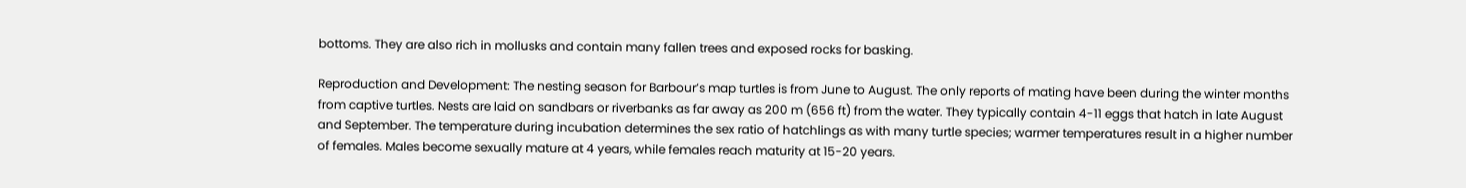bottoms. They are also rich in mollusks and contain many fallen trees and exposed rocks for basking.

Reproduction and Development: The nesting season for Barbour’s map turtles is from June to August. The only reports of mating have been during the winter months from captive turtles. Nests are laid on sandbars or riverbanks as far away as 200 m (656 ft) from the water. They typically contain 4-11 eggs that hatch in late August and September. The temperature during incubation determines the sex ratio of hatchlings as with many turtle species; warmer temperatures result in a higher number of females. Males become sexually mature at 4 years, while females reach maturity at 15-20 years.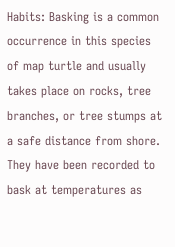Habits: Basking is a common occurrence in this species of map turtle and usually takes place on rocks, tree branches, or tree stumps at a safe distance from shore. They have been recorded to bask at temperatures as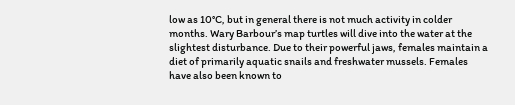low as 10°C, but in general there is not much activity in colder months. Wary Barbour’s map turtles will dive into the water at the slightest disturbance. Due to their powerful jaws, females maintain a diet of primarily aquatic snails and freshwater mussels. Females have also been known to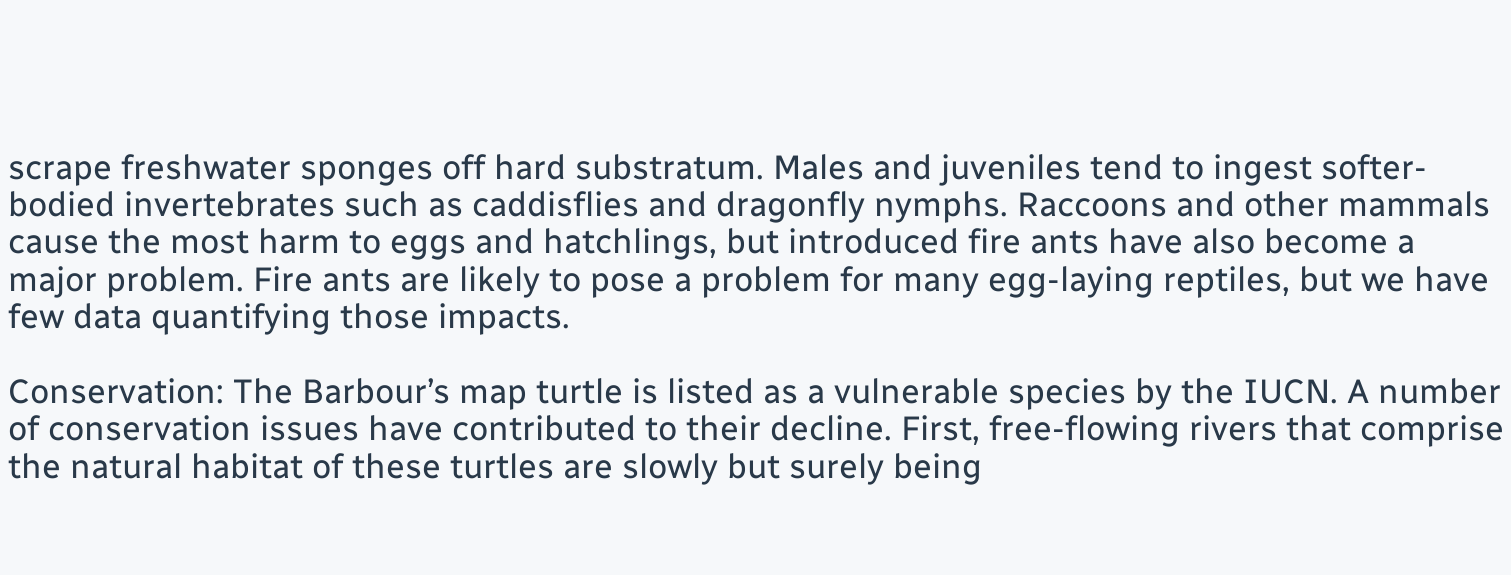scrape freshwater sponges off hard substratum. Males and juveniles tend to ingest softer-bodied invertebrates such as caddisflies and dragonfly nymphs. Raccoons and other mammals cause the most harm to eggs and hatchlings, but introduced fire ants have also become a major problem. Fire ants are likely to pose a problem for many egg-laying reptiles, but we have few data quantifying those impacts.

Conservation: The Barbour’s map turtle is listed as a vulnerable species by the IUCN. A number of conservation issues have contributed to their decline. First, free-flowing rivers that comprise the natural habitat of these turtles are slowly but surely being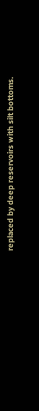replaced by deep reservoirs with silt bottoms.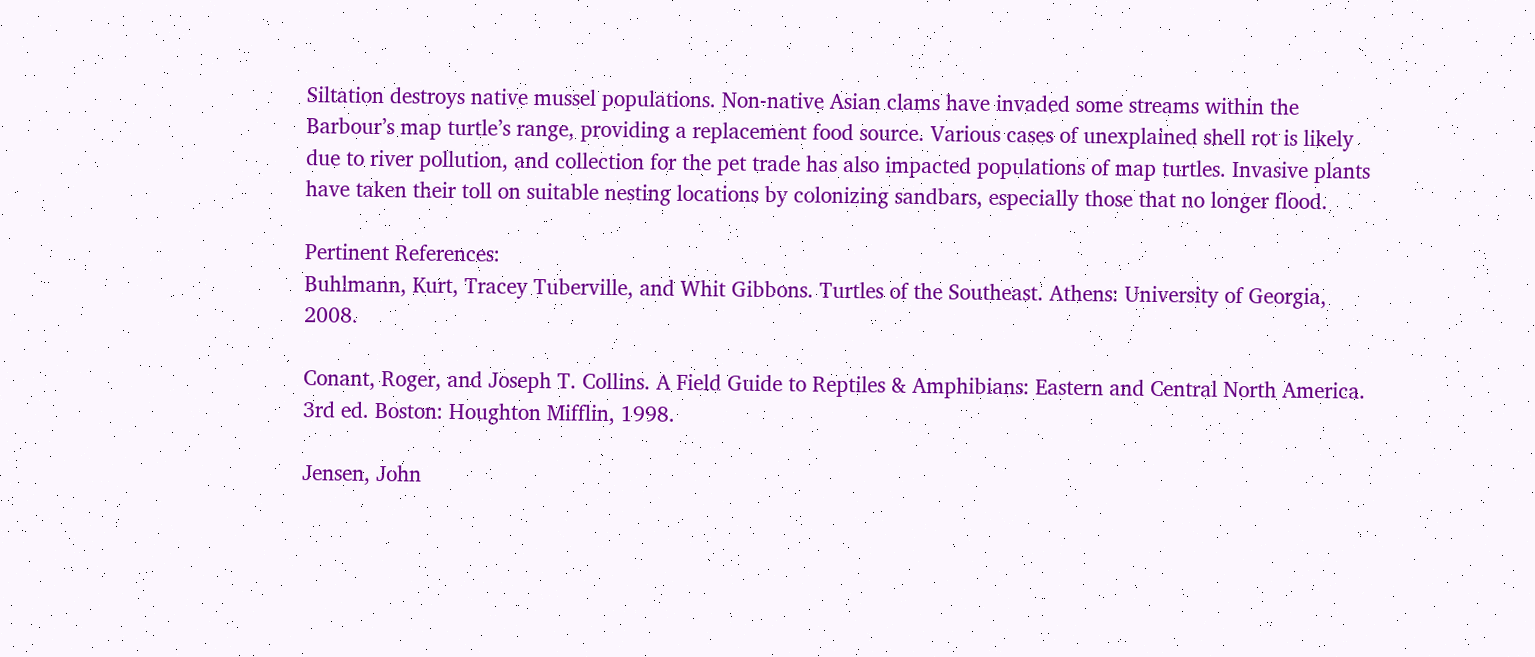Siltation destroys native mussel populations. Non-native Asian clams have invaded some streams within the Barbour’s map turtle’s range, providing a replacement food source. Various cases of unexplained shell rot is likely due to river pollution, and collection for the pet trade has also impacted populations of map turtles. Invasive plants have taken their toll on suitable nesting locations by colonizing sandbars, especially those that no longer flood.

Pertinent References:
Buhlmann, Kurt, Tracey Tuberville, and Whit Gibbons. Turtles of the Southeast. Athens: University of Georgia, 2008.

Conant, Roger, and Joseph T. Collins. A Field Guide to Reptiles & Amphibians: Eastern and Central North America. 3rd ed. Boston: Houghton Mifflin, 1998.

Jensen, John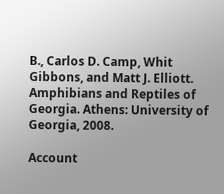B., Carlos D. Camp, Whit Gibbons, and Matt J. Elliott. Amphibians and Reptiles of Georgia. Athens: University of Georgia, 2008.

Account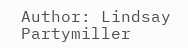Author: Lindsay Partymiller